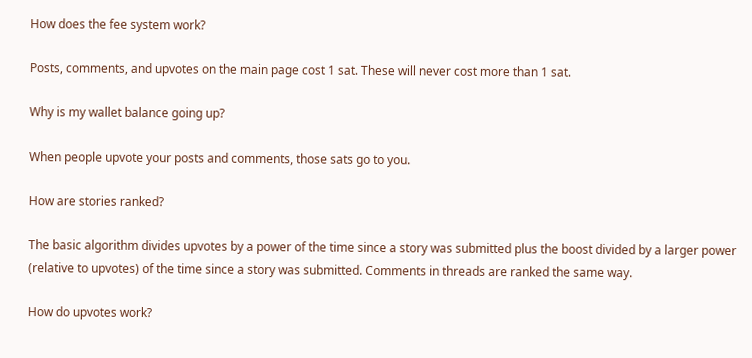How does the fee system work?

Posts, comments, and upvotes on the main page cost 1 sat. These will never cost more than 1 sat.

Why is my wallet balance going up?

When people upvote your posts and comments, those sats go to you.

How are stories ranked?

The basic algorithm divides upvotes by a power of the time since a story was submitted plus the boost divided by a larger power (relative to upvotes) of the time since a story was submitted. Comments in threads are ranked the same way.

How do upvotes work?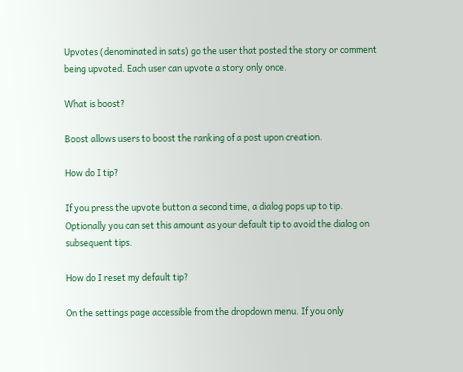Upvotes (denominated in sats) go the user that posted the story or comment being upvoted. Each user can upvote a story only once.

What is boost?

Boost allows users to boost the ranking of a post upon creation.

How do I tip?

If you press the upvote button a second time, a dialog pops up to tip. Optionally you can set this amount as your default tip to avoid the dialog on subsequent tips.

How do I reset my default tip?

On the settings page accessible from the dropdown menu. If you only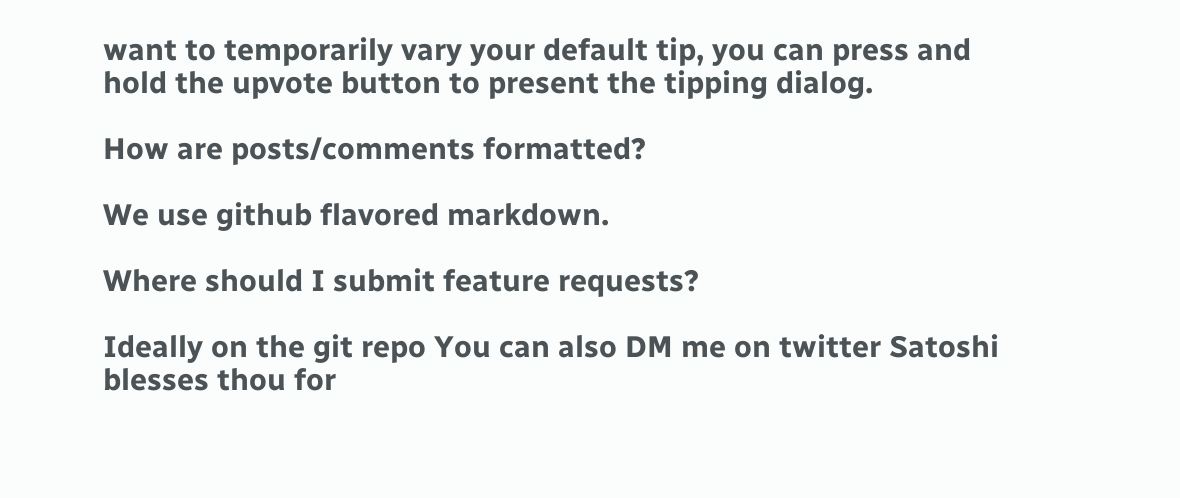want to temporarily vary your default tip, you can press and hold the upvote button to present the tipping dialog.

How are posts/comments formatted?

We use github flavored markdown.

Where should I submit feature requests?

Ideally on the git repo You can also DM me on twitter Satoshi blesses thou for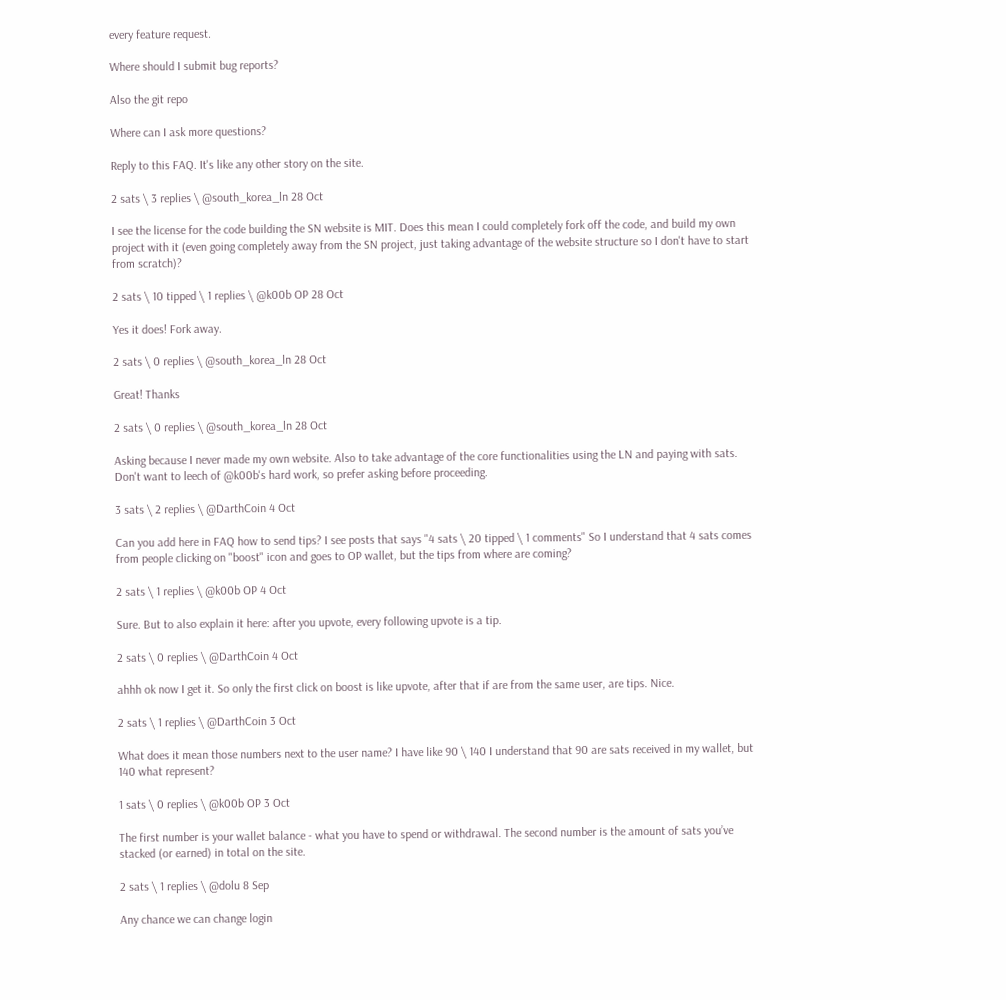every feature request.

Where should I submit bug reports?

Also the git repo

Where can I ask more questions?

Reply to this FAQ. It's like any other story on the site.

2 sats \ 3 replies \ @south_korea_ln 28 Oct

I see the license for the code building the SN website is MIT. Does this mean I could completely fork off the code, and build my own project with it (even going completely away from the SN project, just taking advantage of the website structure so I don't have to start from scratch)?

2 sats \ 10 tipped \ 1 replies \ @k00b OP 28 Oct

Yes it does! Fork away.

2 sats \ 0 replies \ @south_korea_ln 28 Oct

Great! Thanks

2 sats \ 0 replies \ @south_korea_ln 28 Oct

Asking because I never made my own website. Also to take advantage of the core functionalities using the LN and paying with sats. Don't want to leech of @k00b's hard work, so prefer asking before proceeding.

3 sats \ 2 replies \ @DarthCoin 4 Oct

Can you add here in FAQ how to send tips? I see posts that says "4 sats \ 20 tipped \ 1 comments" So I understand that 4 sats comes from people clicking on "boost" icon and goes to OP wallet, but the tips from where are coming?

2 sats \ 1 replies \ @k00b OP 4 Oct

Sure. But to also explain it here: after you upvote, every following upvote is a tip.

2 sats \ 0 replies \ @DarthCoin 4 Oct

ahhh ok now I get it. So only the first click on boost is like upvote, after that if are from the same user, are tips. Nice.

2 sats \ 1 replies \ @DarthCoin 3 Oct

What does it mean those numbers next to the user name? I have like 90 \ 140 I understand that 90 are sats received in my wallet, but 140 what represent?

1 sats \ 0 replies \ @k00b OP 3 Oct

The first number is your wallet balance - what you have to spend or withdrawal. The second number is the amount of sats you’ve stacked (or earned) in total on the site.

2 sats \ 1 replies \ @dolu 8 Sep

Any chance we can change login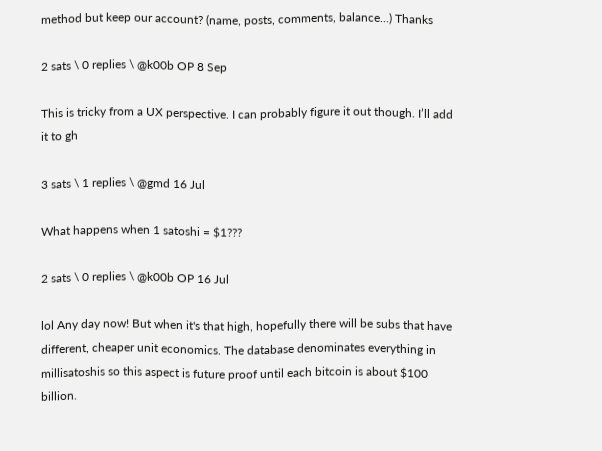method but keep our account? (name, posts, comments, balance...) Thanks

2 sats \ 0 replies \ @k00b OP 8 Sep

This is tricky from a UX perspective. I can probably figure it out though. I’ll add it to gh

3 sats \ 1 replies \ @gmd 16 Jul

What happens when 1 satoshi = $1???

2 sats \ 0 replies \ @k00b OP 16 Jul

lol Any day now! But when it's that high, hopefully there will be subs that have different, cheaper unit economics. The database denominates everything in millisatoshis so this aspect is future proof until each bitcoin is about $100 billion.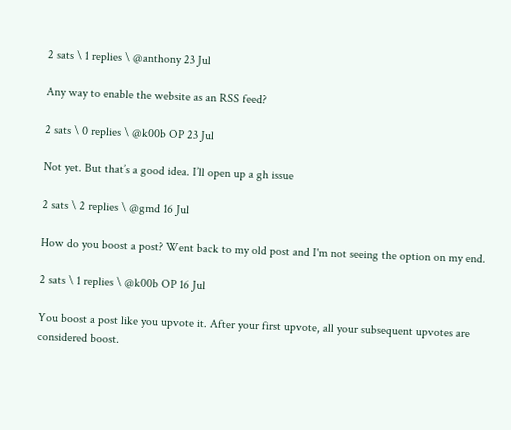2 sats \ 1 replies \ @anthony 23 Jul

Any way to enable the website as an RSS feed?

2 sats \ 0 replies \ @k00b OP 23 Jul

Not yet. But that’s a good idea. I’ll open up a gh issue

2 sats \ 2 replies \ @gmd 16 Jul

How do you boost a post? Went back to my old post and I'm not seeing the option on my end.

2 sats \ 1 replies \ @k00b OP 16 Jul

You boost a post like you upvote it. After your first upvote, all your subsequent upvotes are considered boost.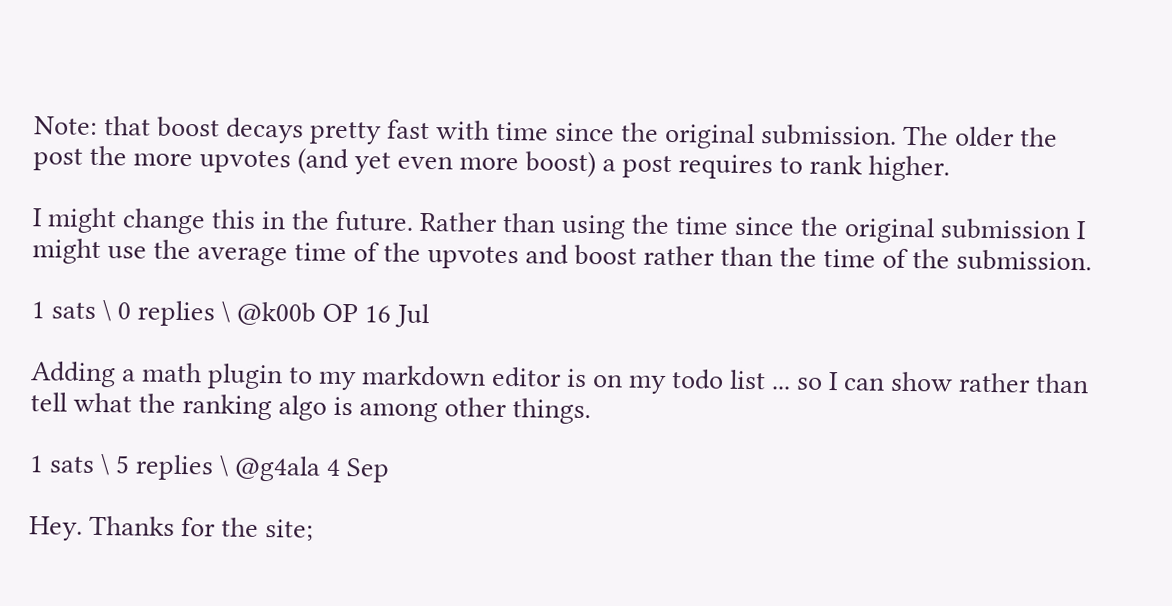Note: that boost decays pretty fast with time since the original submission. The older the post the more upvotes (and yet even more boost) a post requires to rank higher.

I might change this in the future. Rather than using the time since the original submission I might use the average time of the upvotes and boost rather than the time of the submission.

1 sats \ 0 replies \ @k00b OP 16 Jul

Adding a math plugin to my markdown editor is on my todo list ... so I can show rather than tell what the ranking algo is among other things.

1 sats \ 5 replies \ @g4ala 4 Sep

Hey. Thanks for the site;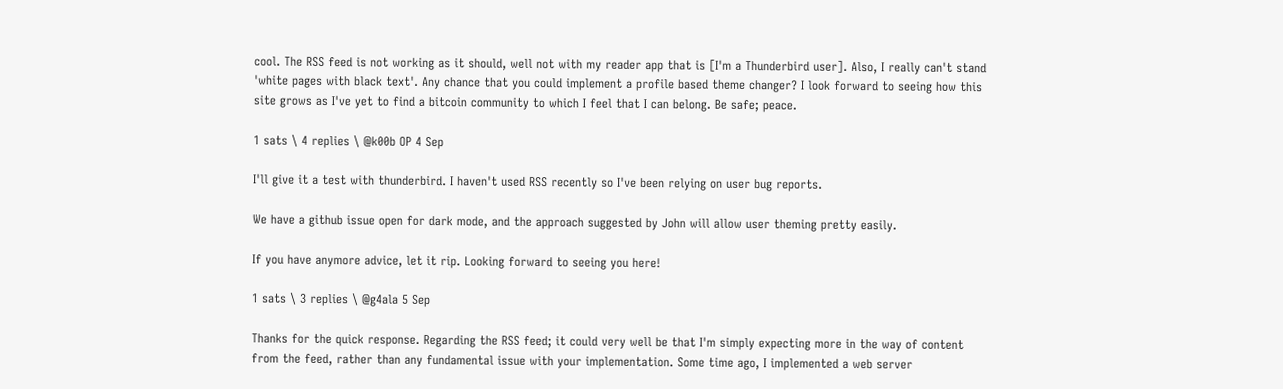cool. The RSS feed is not working as it should, well not with my reader app that is [I'm a Thunderbird user]. Also, I really can't stand 'white pages with black text'. Any chance that you could implement a profile based theme changer? I look forward to seeing how this site grows as I've yet to find a bitcoin community to which I feel that I can belong. Be safe; peace.

1 sats \ 4 replies \ @k00b OP 4 Sep

I'll give it a test with thunderbird. I haven't used RSS recently so I've been relying on user bug reports.

We have a github issue open for dark mode, and the approach suggested by John will allow user theming pretty easily.

If you have anymore advice, let it rip. Looking forward to seeing you here!

1 sats \ 3 replies \ @g4ala 5 Sep

Thanks for the quick response. Regarding the RSS feed; it could very well be that I'm simply expecting more in the way of content from the feed, rather than any fundamental issue with your implementation. Some time ago, I implemented a web server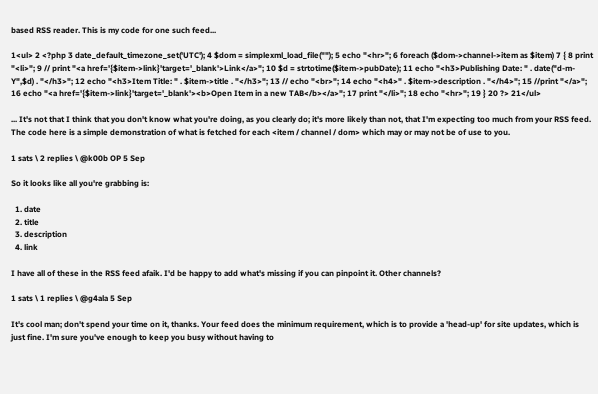based RSS reader. This is my code for one such feed...

1<ul> 2 <?php 3 date_default_timezone_set('UTC'); 4 $dom = simplexml_load_file(""); 5 echo "<hr>"; 6 foreach ($dom->channel->item as $item) 7 { 8 print "<li>"; 9 // print "<a href='{$item->link}'target='_blank'>Link</a>"; 10 $d = strtotime($item->pubDate); 11 echo "<h3>Publishing Date: " . date("d-m-Y",$d) . "</h3>"; 12 echo "<h3>Item Title: " . $item->title . "</h3>"; 13 // echo "<br>"; 14 echo "<h4>" . $item->description . "</h4>"; 15 //print "</a>"; 16 echo "<a href='{$item->link}'target='_blank'><b>Open Item in a new TAB</b></a>"; 17 print "</li>"; 18 echo "<hr>"; 19 } 20 ?> 21</ul>

... It's not that I think that you don't know what you're doing, as you clearly do; it's more likely than not, that I'm expecting too much from your RSS feed. The code here is a simple demonstration of what is fetched for each <item / channel / dom> which may or may not be of use to you.

1 sats \ 2 replies \ @k00b OP 5 Sep

So it looks like all you're grabbing is:

  1. date
  2. title
  3. description
  4. link

I have all of these in the RSS feed afaik. I'd be happy to add what's missing if you can pinpoint it. Other channels?

1 sats \ 1 replies \ @g4ala 5 Sep

It's cool man; don't spend your time on it, thanks. Your feed does the minimum requirement, which is to provide a 'head-up' for site updates, which is just fine. I'm sure you've enough to keep you busy without having to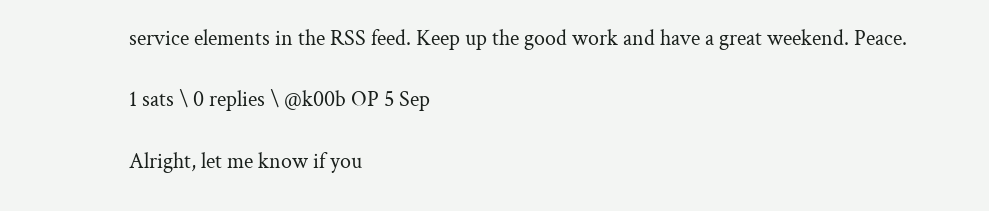service elements in the RSS feed. Keep up the good work and have a great weekend. Peace.

1 sats \ 0 replies \ @k00b OP 5 Sep

Alright, let me know if you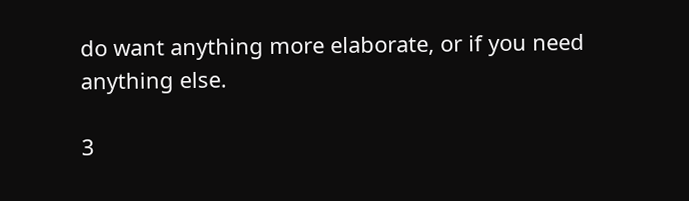do want anything more elaborate, or if you need anything else.

3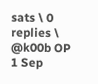sats \ 0 replies \ @k00b OP 1 Sep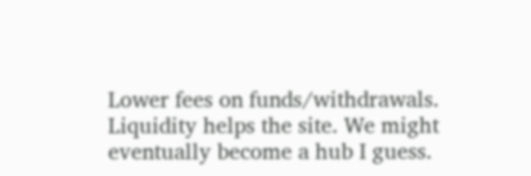Lower fees on funds/withdrawals. Liquidity helps the site. We might eventually become a hub I guess.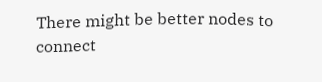There might be better nodes to connect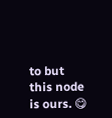to but this node is ours. 😋